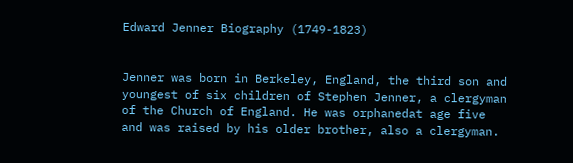Edward Jenner Biography (1749-1823)


Jenner was born in Berkeley, England, the third son and youngest of six children of Stephen Jenner, a clergyman of the Church of England. He was orphanedat age five and was raised by his older brother, also a clergyman.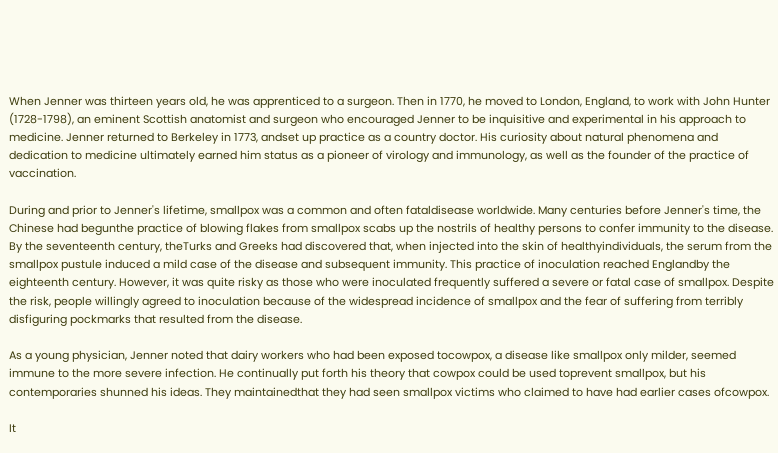When Jenner was thirteen years old, he was apprenticed to a surgeon. Then in 1770, he moved to London, England, to work with John Hunter (1728-1798), an eminent Scottish anatomist and surgeon who encouraged Jenner to be inquisitive and experimental in his approach to medicine. Jenner returned to Berkeley in 1773, andset up practice as a country doctor. His curiosity about natural phenomena and dedication to medicine ultimately earned him status as a pioneer of virology and immunology, as well as the founder of the practice of vaccination.

During and prior to Jenner's lifetime, smallpox was a common and often fataldisease worldwide. Many centuries before Jenner's time, the Chinese had begunthe practice of blowing flakes from smallpox scabs up the nostrils of healthy persons to confer immunity to the disease. By the seventeenth century, theTurks and Greeks had discovered that, when injected into the skin of healthyindividuals, the serum from the smallpox pustule induced a mild case of the disease and subsequent immunity. This practice of inoculation reached Englandby the eighteenth century. However, it was quite risky as those who were inoculated frequently suffered a severe or fatal case of smallpox. Despite the risk, people willingly agreed to inoculation because of the widespread incidence of smallpox and the fear of suffering from terribly disfiguring pockmarks that resulted from the disease.

As a young physician, Jenner noted that dairy workers who had been exposed tocowpox, a disease like smallpox only milder, seemed immune to the more severe infection. He continually put forth his theory that cowpox could be used toprevent smallpox, but his contemporaries shunned his ideas. They maintainedthat they had seen smallpox victims who claimed to have had earlier cases ofcowpox.

It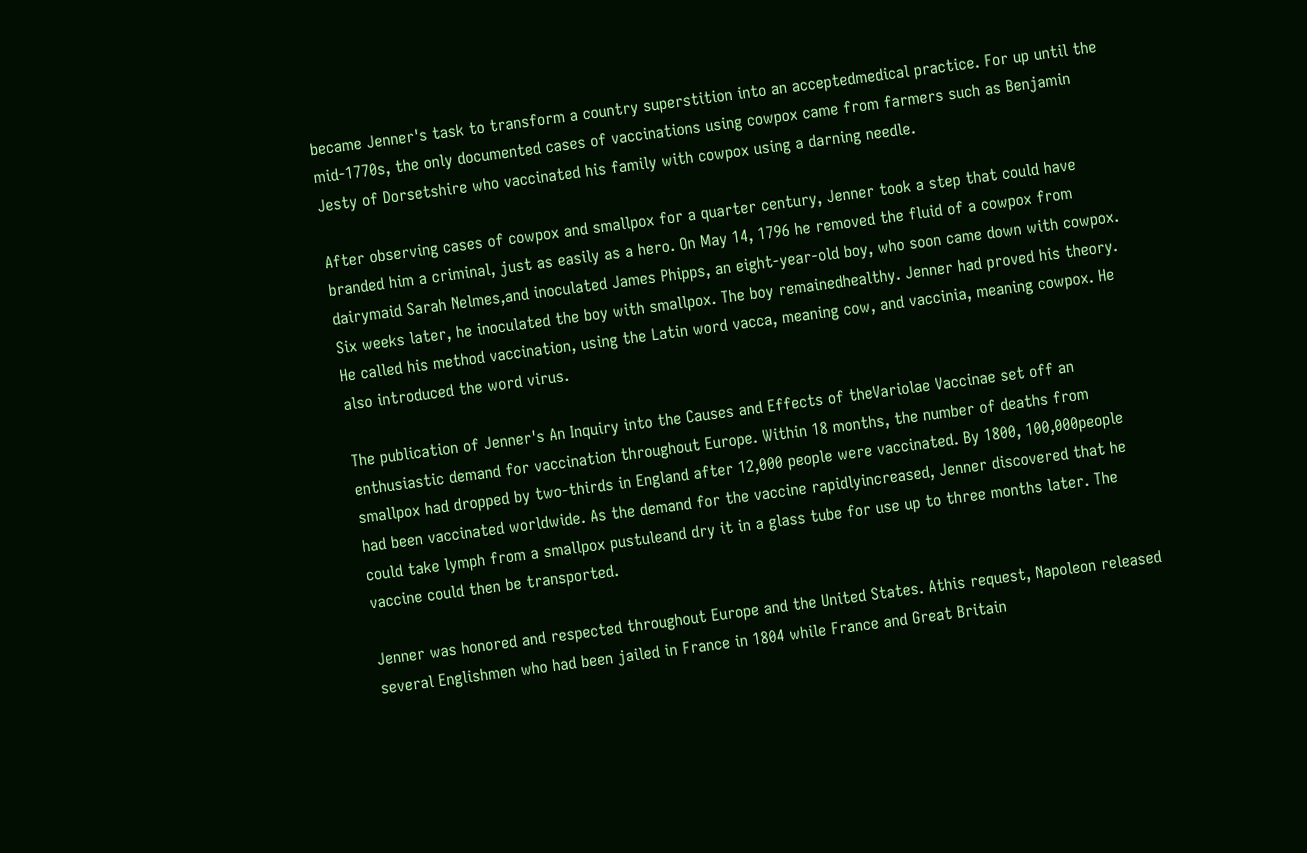became Jenner's task to transform a country superstition into an acceptedmedical practice. For up until the mid-1770s, the only documented cases of vaccinations using cowpox came from farmers such as Benjamin Jesty of Dorsetshire who vaccinated his family with cowpox using a darning needle.

After observing cases of cowpox and smallpox for a quarter century, Jenner took a step that could have branded him a criminal, just as easily as a hero. On May 14, 1796 he removed the fluid of a cowpox from dairymaid Sarah Nelmes,and inoculated James Phipps, an eight-year-old boy, who soon came down with cowpox. Six weeks later, he inoculated the boy with smallpox. The boy remainedhealthy. Jenner had proved his theory. He called his method vaccination, using the Latin word vacca, meaning cow, and vaccinia, meaning cowpox. He also introduced the word virus.

The publication of Jenner's An Inquiry into the Causes and Effects of theVariolae Vaccinae set off an enthusiastic demand for vaccination throughout Europe. Within 18 months, the number of deaths from smallpox had dropped by two-thirds in England after 12,000 people were vaccinated. By 1800, 100,000people had been vaccinated worldwide. As the demand for the vaccine rapidlyincreased, Jenner discovered that he could take lymph from a smallpox pustuleand dry it in a glass tube for use up to three months later. The vaccine could then be transported.

Jenner was honored and respected throughout Europe and the United States. Athis request, Napoleon released several Englishmen who had been jailed in France in 1804 while France and Great Britain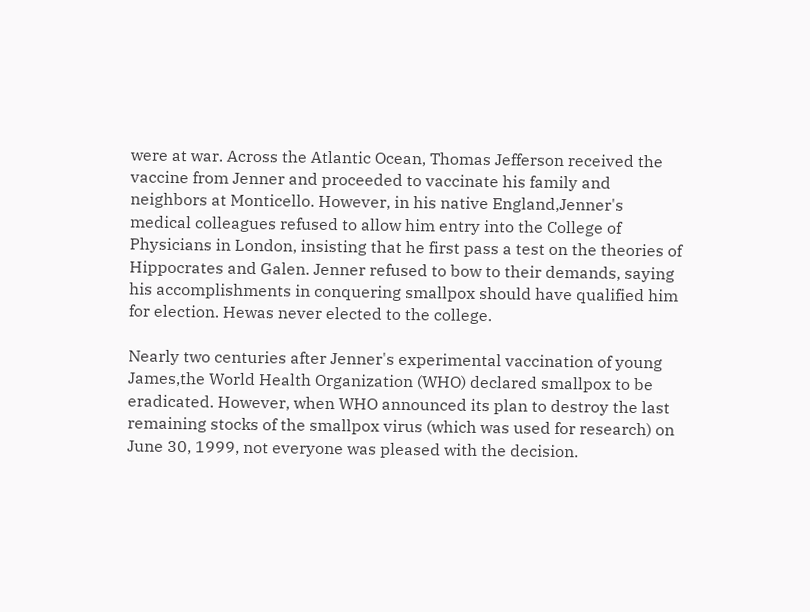were at war. Across the Atlantic Ocean, Thomas Jefferson received the vaccine from Jenner and proceeded to vaccinate his family and neighbors at Monticello. However, in his native England,Jenner's medical colleagues refused to allow him entry into the College of Physicians in London, insisting that he first pass a test on the theories of Hippocrates and Galen. Jenner refused to bow to their demands, saying his accomplishments in conquering smallpox should have qualified him for election. Hewas never elected to the college.

Nearly two centuries after Jenner's experimental vaccination of young James,the World Health Organization (WHO) declared smallpox to be eradicated. However, when WHO announced its plan to destroy the last remaining stocks of the smallpox virus (which was used for research) on June 30, 1999, not everyone was pleased with the decision.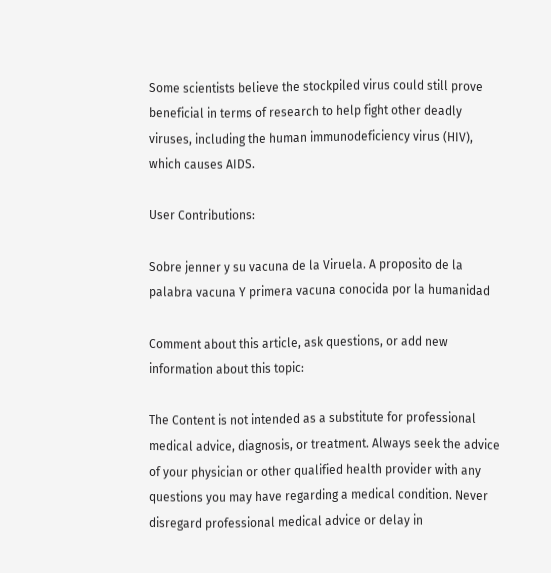Some scientists believe the stockpiled virus could still prove beneficial in terms of research to help fight other deadly viruses, including the human immunodeficiency virus (HIV), which causes AIDS.

User Contributions:

Sobre jenner y su vacuna de la Viruela. A proposito de la palabra vacuna Y primera vacuna conocida por la humanidad

Comment about this article, ask questions, or add new information about this topic:

The Content is not intended as a substitute for professional medical advice, diagnosis, or treatment. Always seek the advice of your physician or other qualified health provider with any questions you may have regarding a medical condition. Never disregard professional medical advice or delay in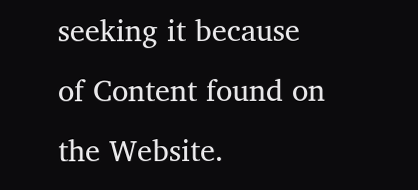seeking it because of Content found on the Website.